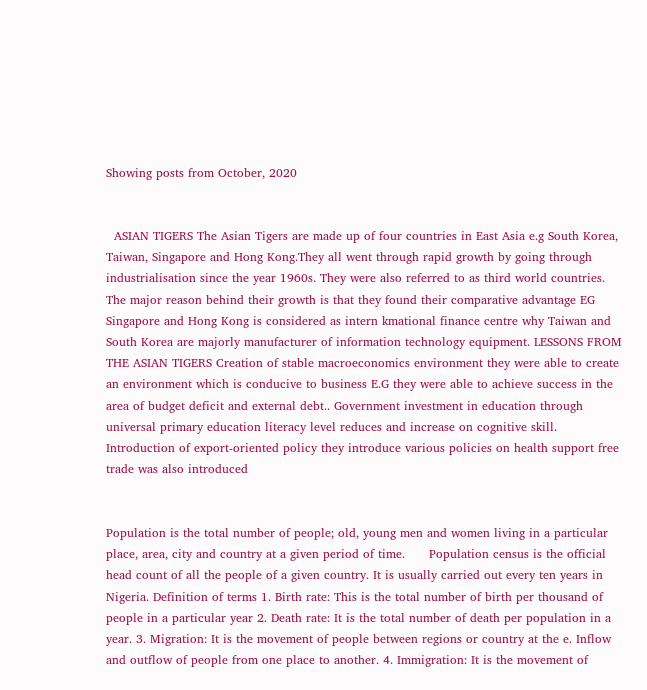Showing posts from October, 2020


  ASIAN TIGERS The Asian Tigers are made up of four countries in East Asia e.g South Korea, Taiwan, Singapore and Hong Kong.They all went through rapid growth by going through industrialisation since the year 1960s. They were also referred to as third world countries. The major reason behind their growth is that they found their comparative advantage EG Singapore and Hong Kong is considered as intern kmational finance centre why Taiwan and South Korea are majorly manufacturer of information technology equipment. LESSONS FROM THE ASIAN TIGERS Creation of stable macroeconomics environment they were able to create an environment which is conducive to business E.G they were able to achieve success in the area of budget deficit and external debt.. Government investment in education through universal primary education literacy level reduces and increase on cognitive skill. Introduction of export-oriented policy they introduce various policies on health support free trade was also introduced


Population is the total number of people; old, young men and women living in a particular place, area, city and country at a given period of time.      Population census is the official head count of all the people of a given country. It is usually carried out every ten years in Nigeria. Definition of terms 1. Birth rate: This is the total number of birth per thousand of people in a particular year 2. Death rate: It is the total number of death per population in a year. 3. Migration: It is the movement of people between regions or country at the e. Inflow and outflow of people from one place to another. 4. Immigration: It is the movement of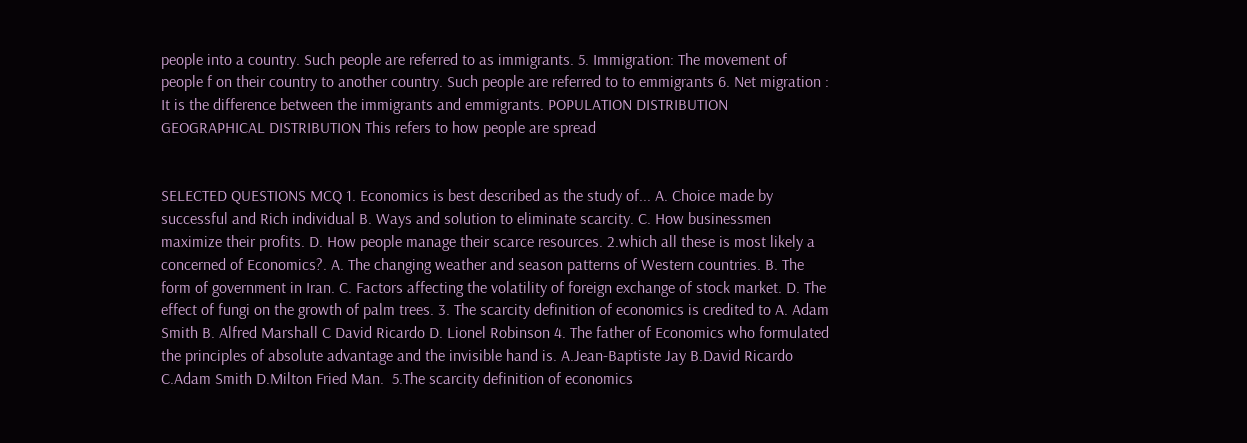people into a country. Such people are referred to as immigrants. 5. Immigration: The movement of people f on their country to another country. Such people are referred to to emmigrants 6. Net migration : It is the difference between the immigrants and emmigrants. POPULATION DISTRIBUTION GEOGRAPHICAL DISTRIBUTION This refers to how people are spread


SELECTED QUESTIONS MCQ 1. Economics is best described as the study of... A. Choice made by successful and Rich individual B. Ways and solution to eliminate scarcity. C. How businessmen maximize their profits. D. How people manage their scarce resources. 2.which all these is most likely a concerned of Economics?. A. The changing weather and season patterns of Western countries. B. The form of government in Iran. C. Factors affecting the volatility of foreign exchange of stock market. D. The effect of fungi on the growth of palm trees. 3. The scarcity definition of economics is credited to A. Adam Smith B. Alfred Marshall C David Ricardo D. Lionel Robinson 4. The father of Economics who formulated the principles of absolute advantage and the invisible hand is. A.Jean-Baptiste Jay B.David Ricardo C.Adam Smith D.Milton Fried Man.  5.The scarcity definition of economics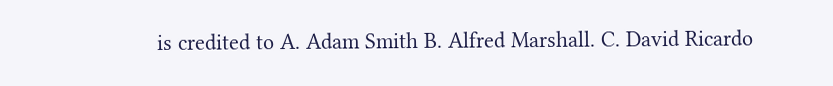is credited to A. Adam Smith B. Alfred Marshall. C. David Ricardo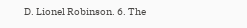D. Lionel Robinson. 6. The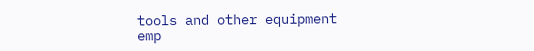tools and other equipment emp